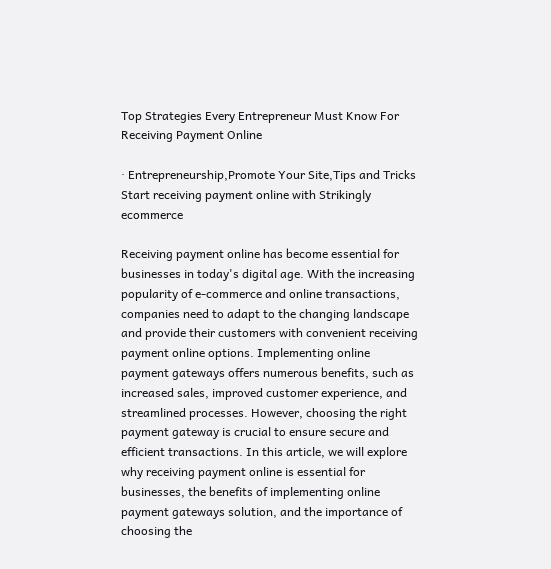Top Strategies Every Entrepreneur Must Know For Receiving Payment Online

· Entrepreneurship,Promote Your Site,Tips and Tricks
Start receiving payment online with Strikingly ecommerce

Receiving payment online has become essential for businesses in today's digital age. With the increasing popularity of e-commerce and online transactions, companies need to adapt to the changing landscape and provide their customers with convenient receiving payment online options. Implementing online payment gateways offers numerous benefits, such as increased sales, improved customer experience, and streamlined processes. However, choosing the right payment gateway is crucial to ensure secure and efficient transactions. In this article, we will explore why receiving payment online is essential for businesses, the benefits of implementing online payment gateways solution, and the importance of choosing the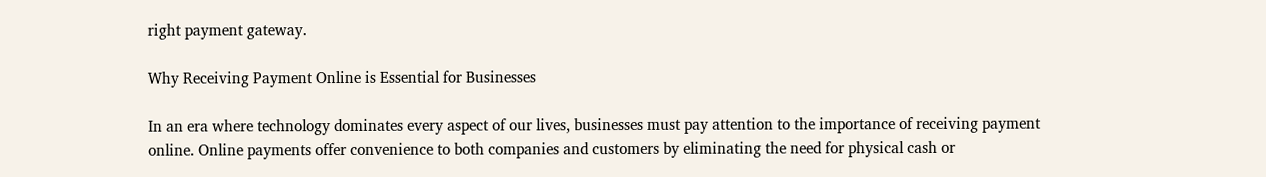right payment gateway.

Why Receiving Payment Online is Essential for Businesses

In an era where technology dominates every aspect of our lives, businesses must pay attention to the importance of receiving payment online. Online payments offer convenience to both companies and customers by eliminating the need for physical cash or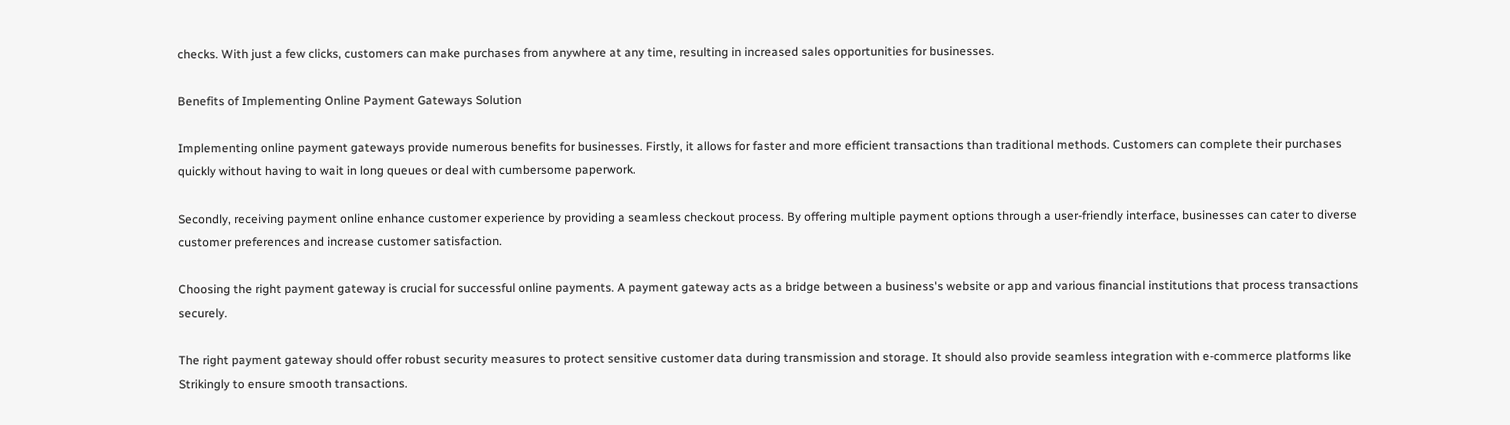checks. With just a few clicks, customers can make purchases from anywhere at any time, resulting in increased sales opportunities for businesses.

Benefits of Implementing Online Payment Gateways Solution

Implementing online payment gateways provide numerous benefits for businesses. Firstly, it allows for faster and more efficient transactions than traditional methods. Customers can complete their purchases quickly without having to wait in long queues or deal with cumbersome paperwork.

Secondly, receiving payment online enhance customer experience by providing a seamless checkout process. By offering multiple payment options through a user-friendly interface, businesses can cater to diverse customer preferences and increase customer satisfaction.

Choosing the right payment gateway is crucial for successful online payments. A payment gateway acts as a bridge between a business's website or app and various financial institutions that process transactions securely.

The right payment gateway should offer robust security measures to protect sensitive customer data during transmission and storage. It should also provide seamless integration with e-commerce platforms like Strikingly to ensure smooth transactions.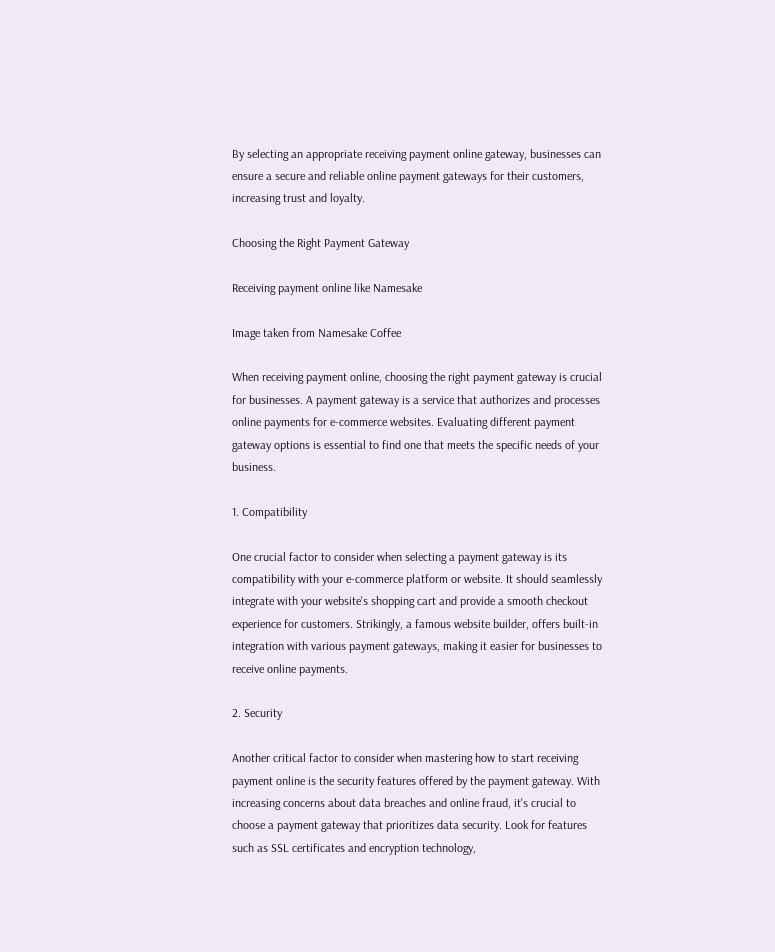By selecting an appropriate receiving payment online gateway, businesses can ensure a secure and reliable online payment gateways for their customers, increasing trust and loyalty.

Choosing the Right Payment Gateway

Receiving payment online like Namesake

Image taken from Namesake Coffee

When receiving payment online, choosing the right payment gateway is crucial for businesses. A payment gateway is a service that authorizes and processes online payments for e-commerce websites. Evaluating different payment gateway options is essential to find one that meets the specific needs of your business.

1. Compatibility

One crucial factor to consider when selecting a payment gateway is its compatibility with your e-commerce platform or website. It should seamlessly integrate with your website's shopping cart and provide a smooth checkout experience for customers. Strikingly, a famous website builder, offers built-in integration with various payment gateways, making it easier for businesses to receive online payments.

2. Security

Another critical factor to consider when mastering how to start receiving payment online is the security features offered by the payment gateway. With increasing concerns about data breaches and online fraud, it's crucial to choose a payment gateway that prioritizes data security. Look for features such as SSL certificates and encryption technology,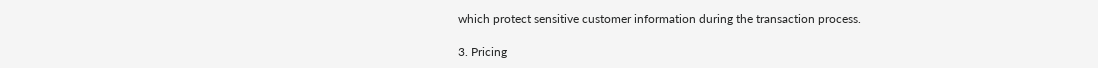which protect sensitive customer information during the transaction process.

3. Pricing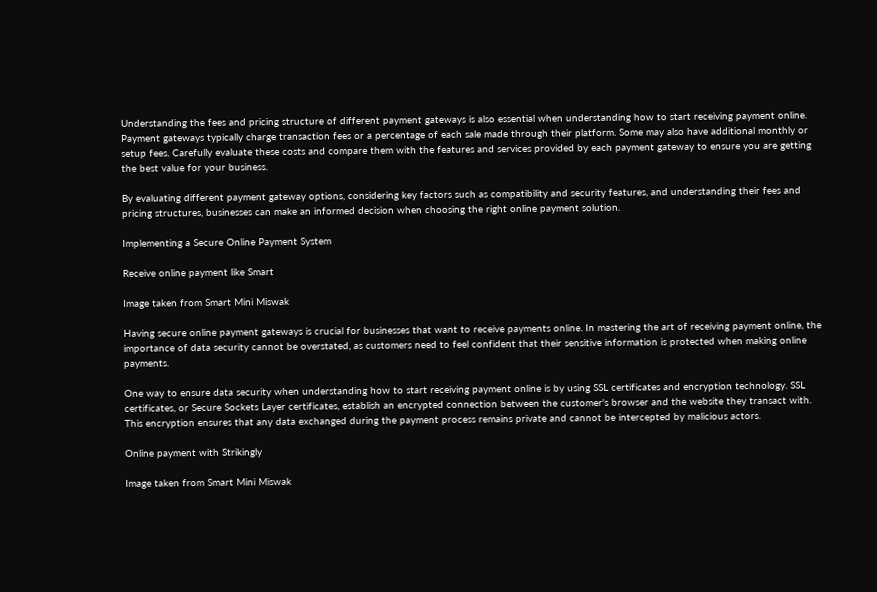Understanding the fees and pricing structure of different payment gateways is also essential when understanding how to start receiving payment online. Payment gateways typically charge transaction fees or a percentage of each sale made through their platform. Some may also have additional monthly or setup fees. Carefully evaluate these costs and compare them with the features and services provided by each payment gateway to ensure you are getting the best value for your business.

By evaluating different payment gateway options, considering key factors such as compatibility and security features, and understanding their fees and pricing structures, businesses can make an informed decision when choosing the right online payment solution.

Implementing a Secure Online Payment System

Receive online payment like Smart

Image taken from Smart Mini Miswak

Having secure online payment gateways is crucial for businesses that want to receive payments online. In mastering the art of receiving payment online, the importance of data security cannot be overstated, as customers need to feel confident that their sensitive information is protected when making online payments.

One way to ensure data security when understanding how to start receiving payment online is by using SSL certificates and encryption technology. SSL certificates, or Secure Sockets Layer certificates, establish an encrypted connection between the customer's browser and the website they transact with. This encryption ensures that any data exchanged during the payment process remains private and cannot be intercepted by malicious actors.

Online payment with Strikingly

Image taken from Smart Mini Miswak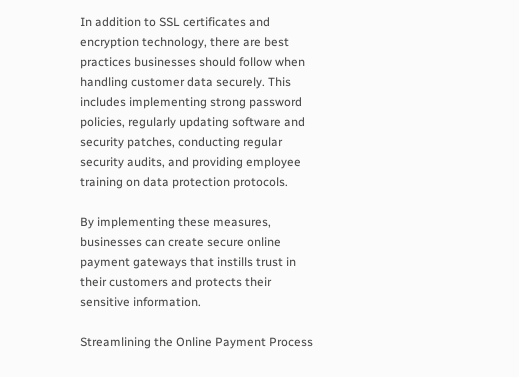In addition to SSL certificates and encryption technology, there are best practices businesses should follow when handling customer data securely. This includes implementing strong password policies, regularly updating software and security patches, conducting regular security audits, and providing employee training on data protection protocols.

By implementing these measures, businesses can create secure online payment gateways that instills trust in their customers and protects their sensitive information.

Streamlining the Online Payment Process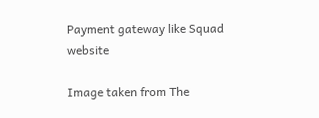Payment gateway like Squad website

Image taken from The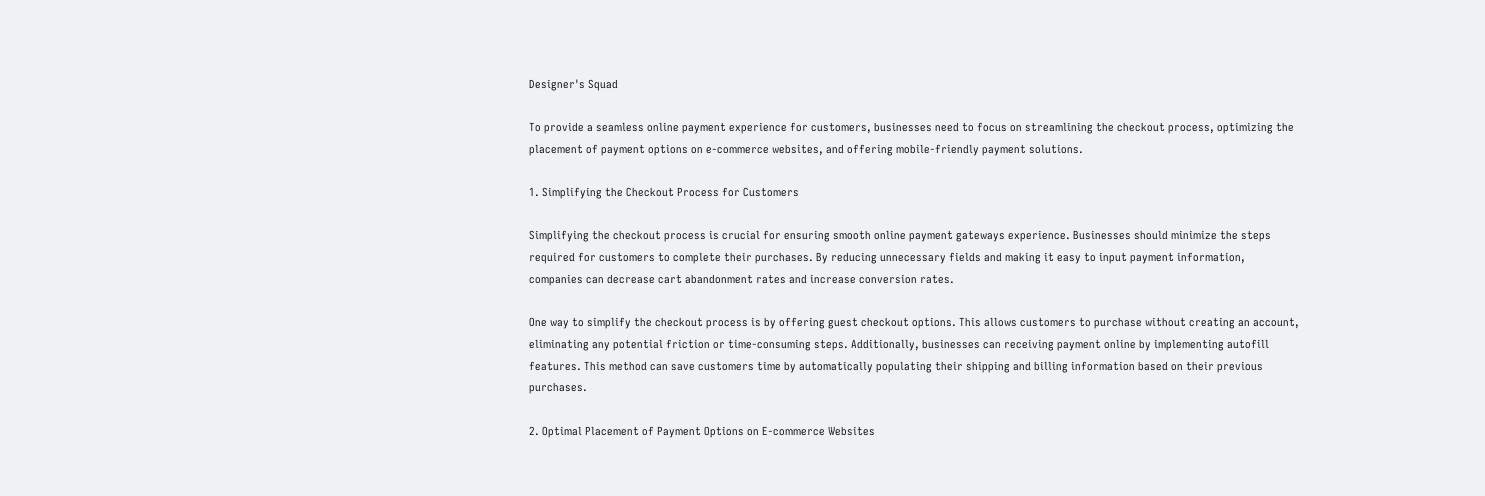Designer's Squad

To provide a seamless online payment experience for customers, businesses need to focus on streamlining the checkout process, optimizing the placement of payment options on e-commerce websites, and offering mobile-friendly payment solutions.

1. Simplifying the Checkout Process for Customers

Simplifying the checkout process is crucial for ensuring smooth online payment gateways experience. Businesses should minimize the steps required for customers to complete their purchases. By reducing unnecessary fields and making it easy to input payment information, companies can decrease cart abandonment rates and increase conversion rates.

One way to simplify the checkout process is by offering guest checkout options. This allows customers to purchase without creating an account, eliminating any potential friction or time-consuming steps. Additionally, businesses can receiving payment online by implementing autofill features. This method can save customers time by automatically populating their shipping and billing information based on their previous purchases.

2. Optimal Placement of Payment Options on E-commerce Websites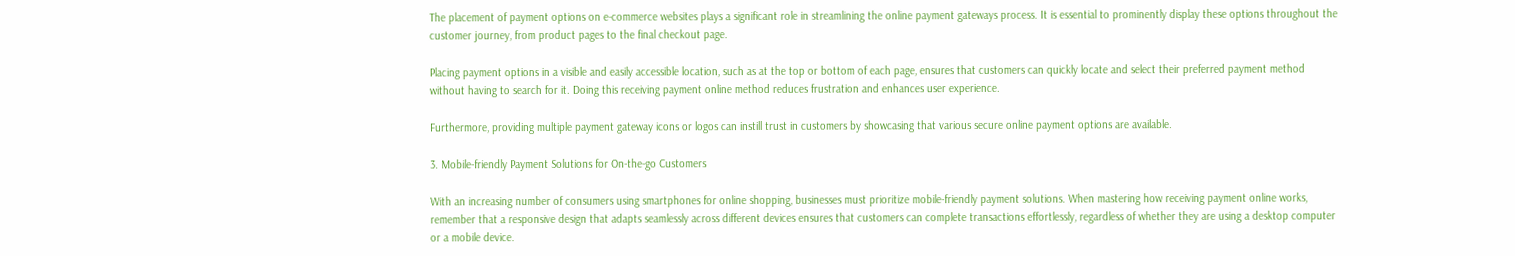The placement of payment options on e-commerce websites plays a significant role in streamlining the online payment gateways process. It is essential to prominently display these options throughout the customer journey, from product pages to the final checkout page.

Placing payment options in a visible and easily accessible location, such as at the top or bottom of each page, ensures that customers can quickly locate and select their preferred payment method without having to search for it. Doing this receiving payment online method reduces frustration and enhances user experience.

Furthermore, providing multiple payment gateway icons or logos can instill trust in customers by showcasing that various secure online payment options are available.

3. Mobile-friendly Payment Solutions for On-the-go Customers

With an increasing number of consumers using smartphones for online shopping, businesses must prioritize mobile-friendly payment solutions. When mastering how receiving payment online works, remember that a responsive design that adapts seamlessly across different devices ensures that customers can complete transactions effortlessly, regardless of whether they are using a desktop computer or a mobile device.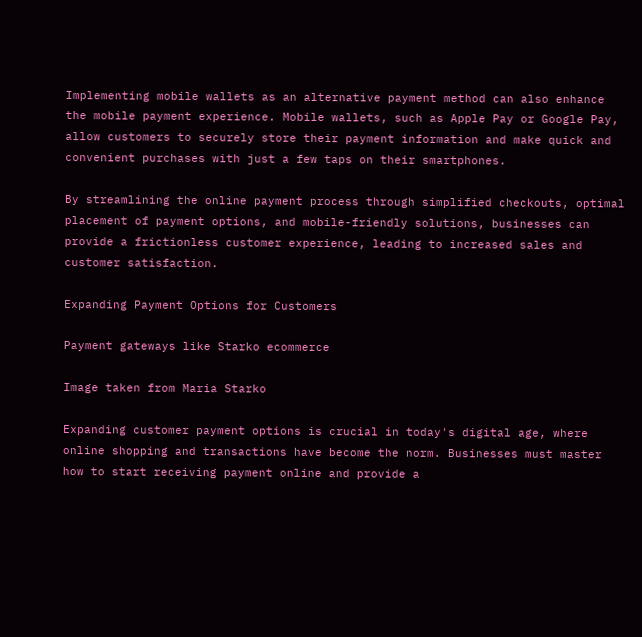Implementing mobile wallets as an alternative payment method can also enhance the mobile payment experience. Mobile wallets, such as Apple Pay or Google Pay, allow customers to securely store their payment information and make quick and convenient purchases with just a few taps on their smartphones.

By streamlining the online payment process through simplified checkouts, optimal placement of payment options, and mobile-friendly solutions, businesses can provide a frictionless customer experience, leading to increased sales and customer satisfaction.

Expanding Payment Options for Customers

Payment gateways like Starko ecommerce

Image taken from Maria Starko

Expanding customer payment options is crucial in today's digital age, where online shopping and transactions have become the norm. Businesses must master how to start receiving payment online and provide a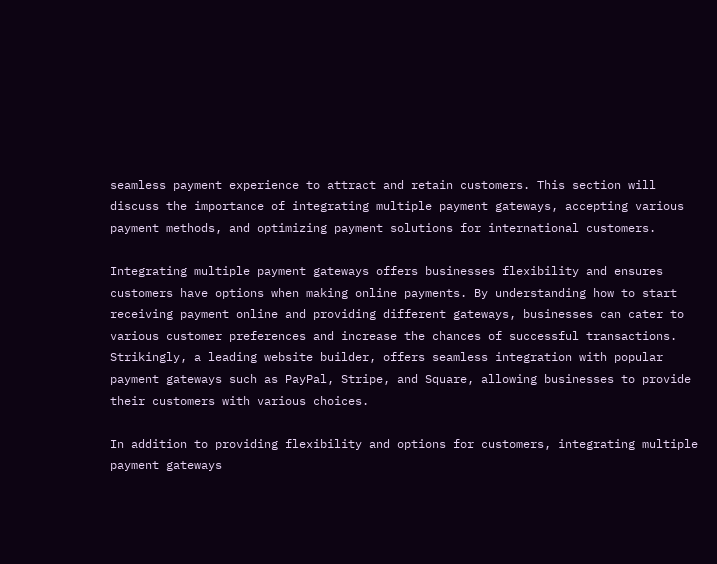seamless payment experience to attract and retain customers. This section will discuss the importance of integrating multiple payment gateways, accepting various payment methods, and optimizing payment solutions for international customers.

Integrating multiple payment gateways offers businesses flexibility and ensures customers have options when making online payments. By understanding how to start receiving payment online and providing different gateways, businesses can cater to various customer preferences and increase the chances of successful transactions. Strikingly, a leading website builder, offers seamless integration with popular payment gateways such as PayPal, Stripe, and Square, allowing businesses to provide their customers with various choices.

In addition to providing flexibility and options for customers, integrating multiple payment gateways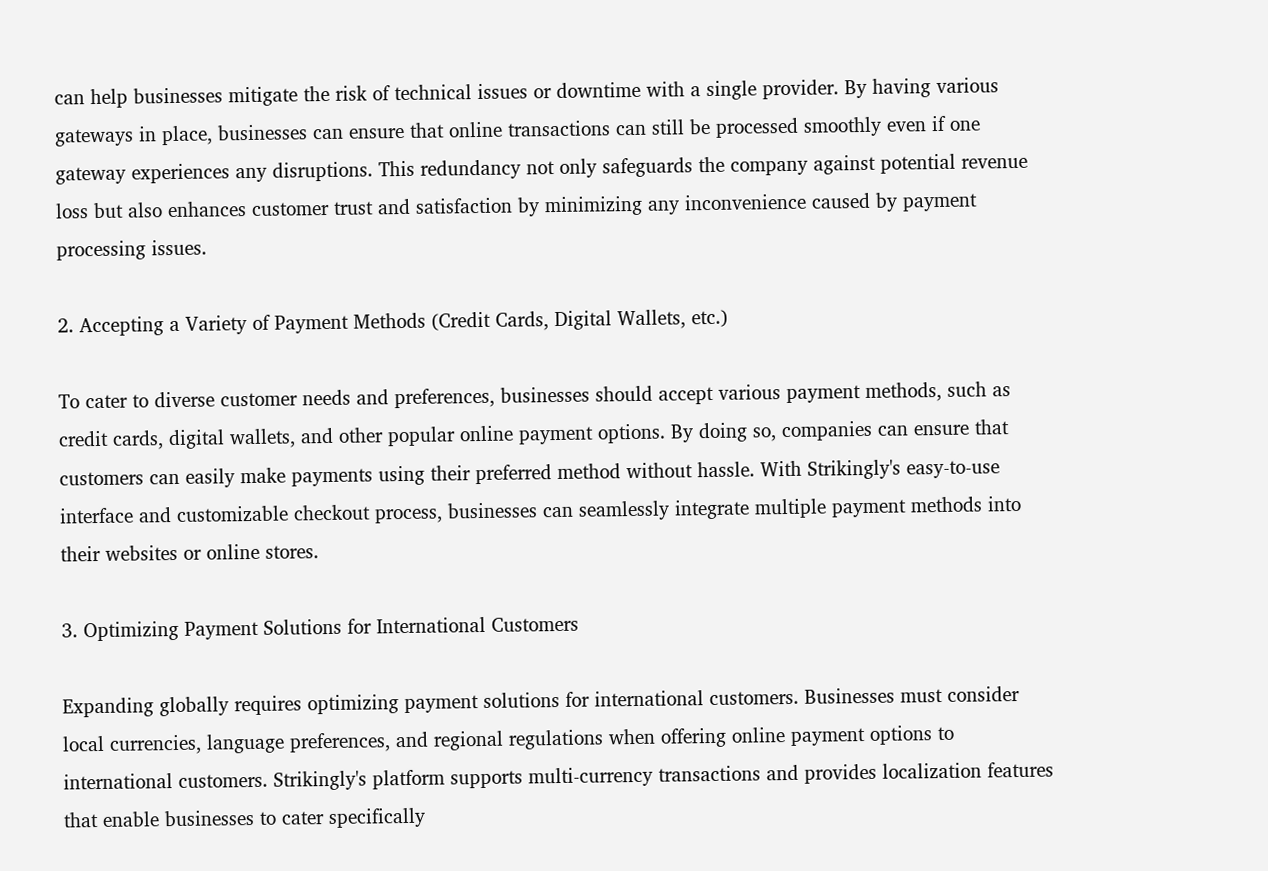can help businesses mitigate the risk of technical issues or downtime with a single provider. By having various gateways in place, businesses can ensure that online transactions can still be processed smoothly even if one gateway experiences any disruptions. This redundancy not only safeguards the company against potential revenue loss but also enhances customer trust and satisfaction by minimizing any inconvenience caused by payment processing issues.

2. Accepting a Variety of Payment Methods (Credit Cards, Digital Wallets, etc.)

To cater to diverse customer needs and preferences, businesses should accept various payment methods, such as credit cards, digital wallets, and other popular online payment options. By doing so, companies can ensure that customers can easily make payments using their preferred method without hassle. With Strikingly's easy-to-use interface and customizable checkout process, businesses can seamlessly integrate multiple payment methods into their websites or online stores.

3. Optimizing Payment Solutions for International Customers

Expanding globally requires optimizing payment solutions for international customers. Businesses must consider local currencies, language preferences, and regional regulations when offering online payment options to international customers. Strikingly's platform supports multi-currency transactions and provides localization features that enable businesses to cater specifically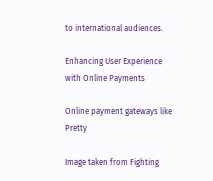to international audiences.

Enhancing User Experience with Online Payments

Online payment gateways like Pretty

Image taken from Fighting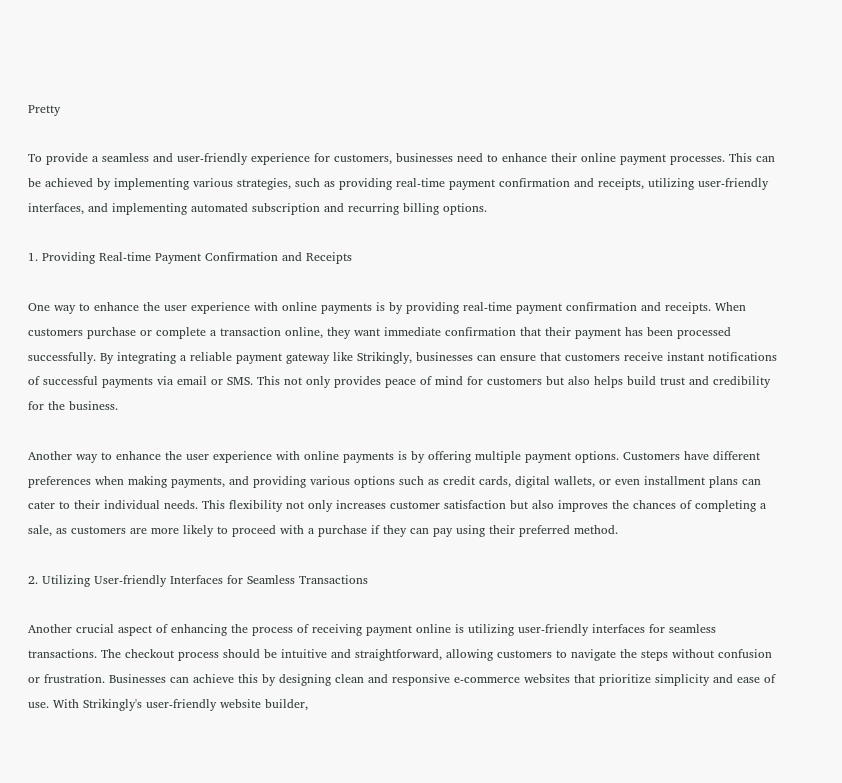Pretty

To provide a seamless and user-friendly experience for customers, businesses need to enhance their online payment processes. This can be achieved by implementing various strategies, such as providing real-time payment confirmation and receipts, utilizing user-friendly interfaces, and implementing automated subscription and recurring billing options.

1. Providing Real-time Payment Confirmation and Receipts

One way to enhance the user experience with online payments is by providing real-time payment confirmation and receipts. When customers purchase or complete a transaction online, they want immediate confirmation that their payment has been processed successfully. By integrating a reliable payment gateway like Strikingly, businesses can ensure that customers receive instant notifications of successful payments via email or SMS. This not only provides peace of mind for customers but also helps build trust and credibility for the business.

Another way to enhance the user experience with online payments is by offering multiple payment options. Customers have different preferences when making payments, and providing various options such as credit cards, digital wallets, or even installment plans can cater to their individual needs. This flexibility not only increases customer satisfaction but also improves the chances of completing a sale, as customers are more likely to proceed with a purchase if they can pay using their preferred method.

2. Utilizing User-friendly Interfaces for Seamless Transactions

Another crucial aspect of enhancing the process of receiving payment online is utilizing user-friendly interfaces for seamless transactions. The checkout process should be intuitive and straightforward, allowing customers to navigate the steps without confusion or frustration. Businesses can achieve this by designing clean and responsive e-commerce websites that prioritize simplicity and ease of use. With Strikingly's user-friendly website builder,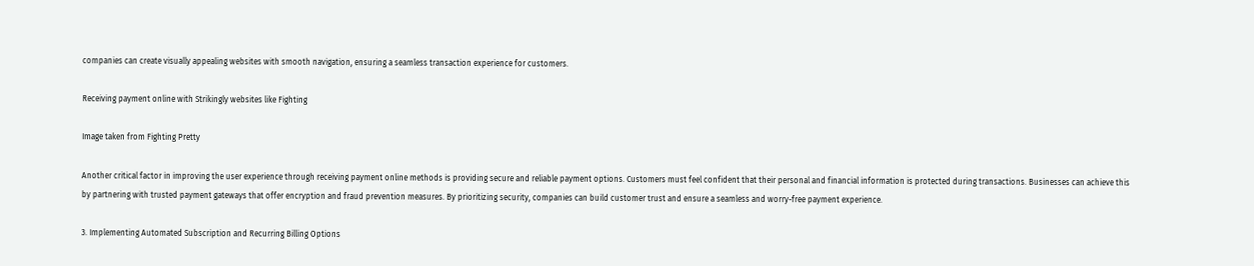companies can create visually appealing websites with smooth navigation, ensuring a seamless transaction experience for customers.

Receiving payment online with Strikingly websites like Fighting

Image taken from Fighting Pretty

Another critical factor in improving the user experience through receiving payment online methods is providing secure and reliable payment options. Customers must feel confident that their personal and financial information is protected during transactions. Businesses can achieve this by partnering with trusted payment gateways that offer encryption and fraud prevention measures. By prioritizing security, companies can build customer trust and ensure a seamless and worry-free payment experience.

3. Implementing Automated Subscription and Recurring Billing Options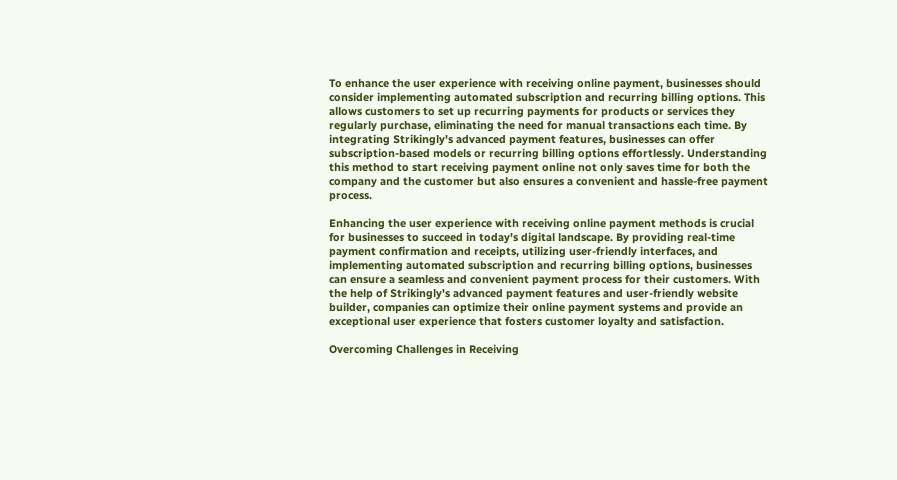To enhance the user experience with receiving online payment, businesses should consider implementing automated subscription and recurring billing options. This allows customers to set up recurring payments for products or services they regularly purchase, eliminating the need for manual transactions each time. By integrating Strikingly's advanced payment features, businesses can offer subscription-based models or recurring billing options effortlessly. Understanding this method to start receiving payment online not only saves time for both the company and the customer but also ensures a convenient and hassle-free payment process.

Enhancing the user experience with receiving online payment methods is crucial for businesses to succeed in today's digital landscape. By providing real-time payment confirmation and receipts, utilizing user-friendly interfaces, and implementing automated subscription and recurring billing options, businesses can ensure a seamless and convenient payment process for their customers. With the help of Strikingly's advanced payment features and user-friendly website builder, companies can optimize their online payment systems and provide an exceptional user experience that fosters customer loyalty and satisfaction.

Overcoming Challenges in Receiving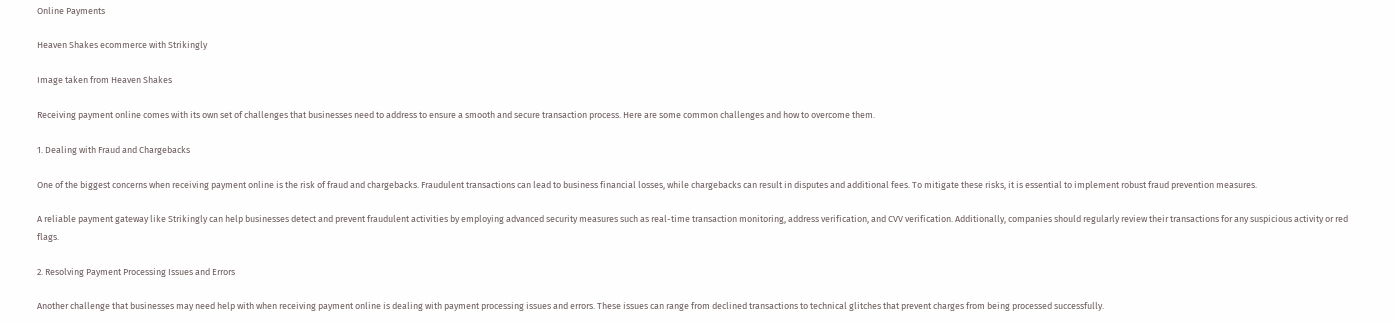Online Payments

Heaven Shakes ecommerce with Strikingly

Image taken from Heaven Shakes

Receiving payment online comes with its own set of challenges that businesses need to address to ensure a smooth and secure transaction process. Here are some common challenges and how to overcome them.

1. Dealing with Fraud and Chargebacks

One of the biggest concerns when receiving payment online is the risk of fraud and chargebacks. Fraudulent transactions can lead to business financial losses, while chargebacks can result in disputes and additional fees. To mitigate these risks, it is essential to implement robust fraud prevention measures.

A reliable payment gateway like Strikingly can help businesses detect and prevent fraudulent activities by employing advanced security measures such as real-time transaction monitoring, address verification, and CVV verification. Additionally, companies should regularly review their transactions for any suspicious activity or red flags.

2. Resolving Payment Processing Issues and Errors

Another challenge that businesses may need help with when receiving payment online is dealing with payment processing issues and errors. These issues can range from declined transactions to technical glitches that prevent charges from being processed successfully.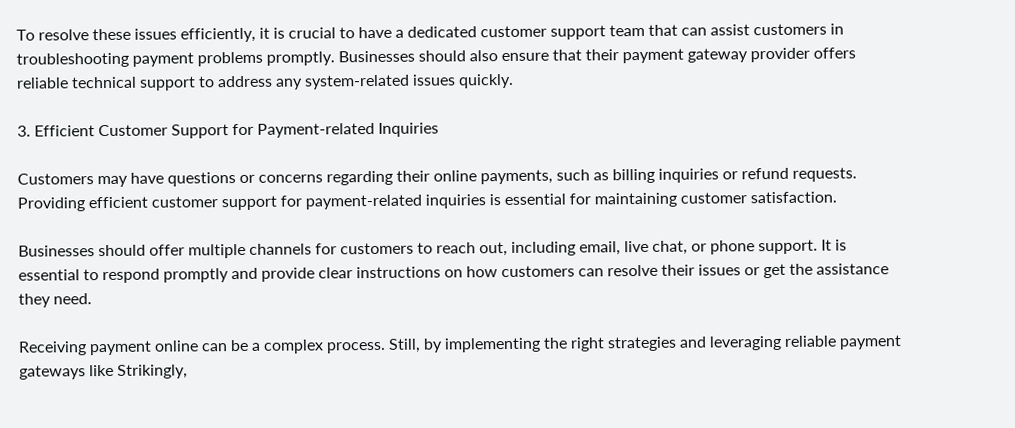To resolve these issues efficiently, it is crucial to have a dedicated customer support team that can assist customers in troubleshooting payment problems promptly. Businesses should also ensure that their payment gateway provider offers reliable technical support to address any system-related issues quickly.

3. Efficient Customer Support for Payment-related Inquiries

Customers may have questions or concerns regarding their online payments, such as billing inquiries or refund requests. Providing efficient customer support for payment-related inquiries is essential for maintaining customer satisfaction.

Businesses should offer multiple channels for customers to reach out, including email, live chat, or phone support. It is essential to respond promptly and provide clear instructions on how customers can resolve their issues or get the assistance they need.

Receiving payment online can be a complex process. Still, by implementing the right strategies and leveraging reliable payment gateways like Strikingly,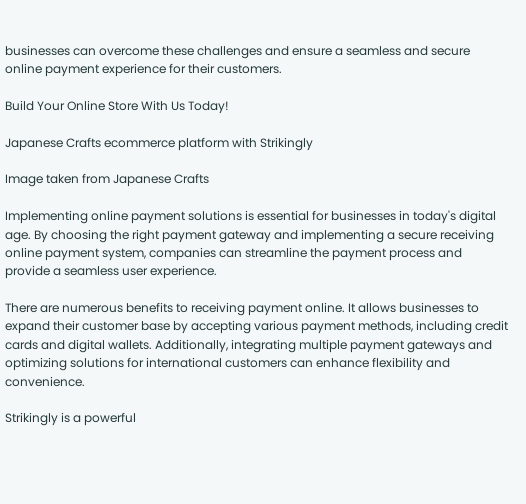businesses can overcome these challenges and ensure a seamless and secure online payment experience for their customers.

Build Your Online Store With Us Today!

Japanese Crafts ecommerce platform with Strikingly

Image taken from Japanese Crafts

Implementing online payment solutions is essential for businesses in today's digital age. By choosing the right payment gateway and implementing a secure receiving online payment system, companies can streamline the payment process and provide a seamless user experience.

There are numerous benefits to receiving payment online. It allows businesses to expand their customer base by accepting various payment methods, including credit cards and digital wallets. Additionally, integrating multiple payment gateways and optimizing solutions for international customers can enhance flexibility and convenience.

Strikingly is a powerful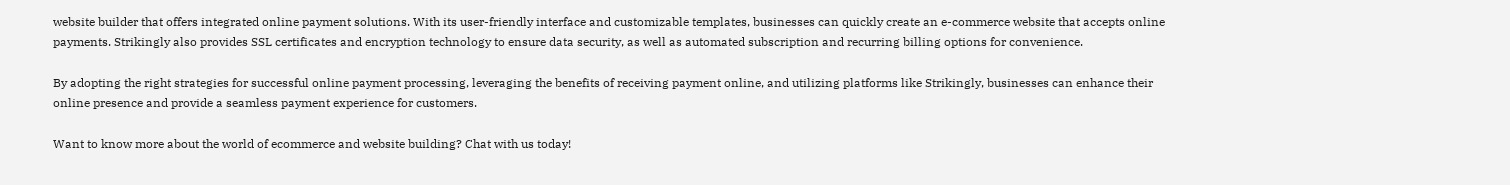website builder that offers integrated online payment solutions. With its user-friendly interface and customizable templates, businesses can quickly create an e-commerce website that accepts online payments. Strikingly also provides SSL certificates and encryption technology to ensure data security, as well as automated subscription and recurring billing options for convenience.

By adopting the right strategies for successful online payment processing, leveraging the benefits of receiving payment online, and utilizing platforms like Strikingly, businesses can enhance their online presence and provide a seamless payment experience for customers.

Want to know more about the world of ecommerce and website building? Chat with us today!